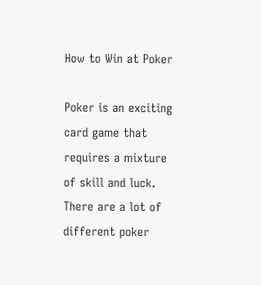How to Win at Poker

Poker is an exciting card game that requires a mixture of skill and luck. There are a lot of different poker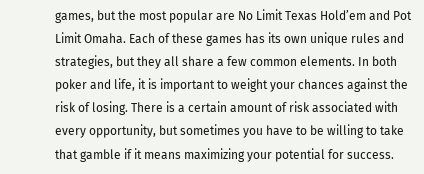games, but the most popular are No Limit Texas Hold’em and Pot Limit Omaha. Each of these games has its own unique rules and strategies, but they all share a few common elements. In both poker and life, it is important to weight your chances against the risk of losing. There is a certain amount of risk associated with every opportunity, but sometimes you have to be willing to take that gamble if it means maximizing your potential for success.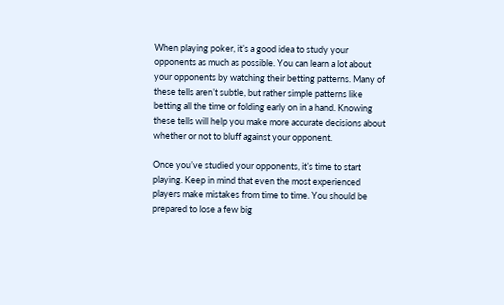When playing poker, it’s a good idea to study your opponents as much as possible. You can learn a lot about your opponents by watching their betting patterns. Many of these tells aren’t subtle, but rather simple patterns like betting all the time or folding early on in a hand. Knowing these tells will help you make more accurate decisions about whether or not to bluff against your opponent.

Once you’ve studied your opponents, it’s time to start playing. Keep in mind that even the most experienced players make mistakes from time to time. You should be prepared to lose a few big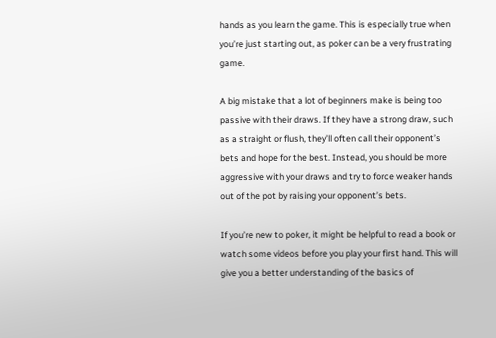hands as you learn the game. This is especially true when you’re just starting out, as poker can be a very frustrating game.

A big mistake that a lot of beginners make is being too passive with their draws. If they have a strong draw, such as a straight or flush, they’ll often call their opponent’s bets and hope for the best. Instead, you should be more aggressive with your draws and try to force weaker hands out of the pot by raising your opponent’s bets.

If you’re new to poker, it might be helpful to read a book or watch some videos before you play your first hand. This will give you a better understanding of the basics of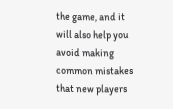the game, and it will also help you avoid making common mistakes that new players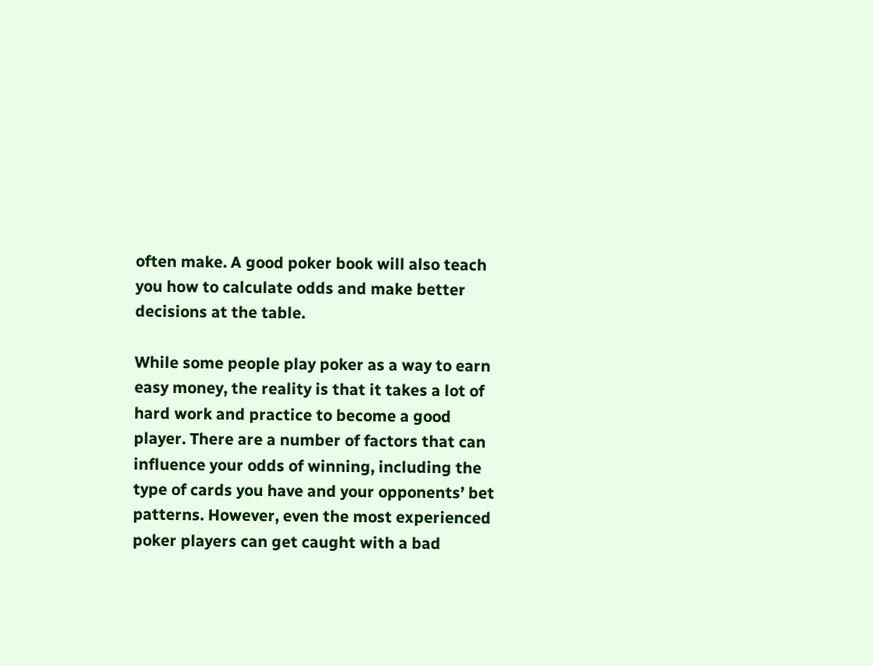often make. A good poker book will also teach you how to calculate odds and make better decisions at the table.

While some people play poker as a way to earn easy money, the reality is that it takes a lot of hard work and practice to become a good player. There are a number of factors that can influence your odds of winning, including the type of cards you have and your opponents’ bet patterns. However, even the most experienced poker players can get caught with a bad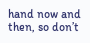hand now and then, so don’t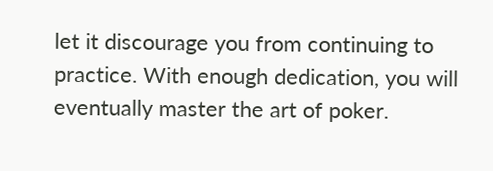let it discourage you from continuing to practice. With enough dedication, you will eventually master the art of poker.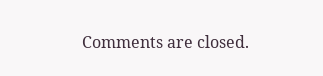Comments are closed.